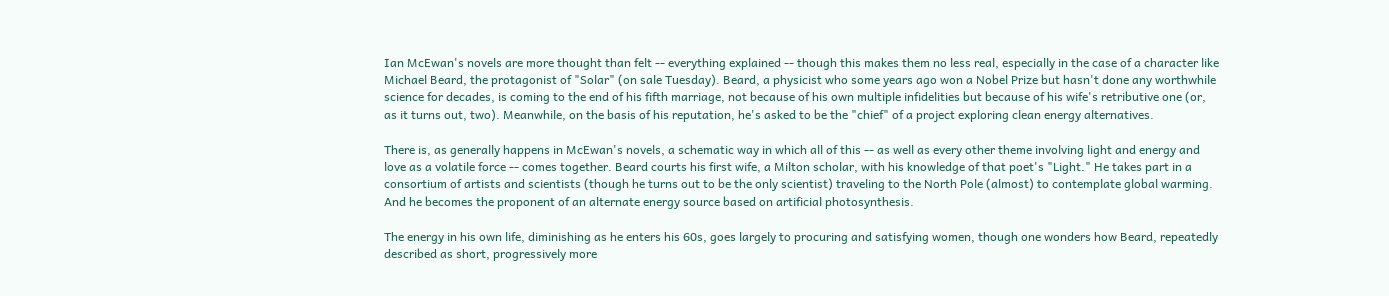Ian McEwan's novels are more thought than felt -- everything explained -- though this makes them no less real, especially in the case of a character like Michael Beard, the protagonist of "Solar" (on sale Tuesday). Beard, a physicist who some years ago won a Nobel Prize but hasn't done any worthwhile science for decades, is coming to the end of his fifth marriage, not because of his own multiple infidelities but because of his wife's retributive one (or, as it turns out, two). Meanwhile, on the basis of his reputation, he's asked to be the "chief" of a project exploring clean energy alternatives.

There is, as generally happens in McEwan's novels, a schematic way in which all of this -- as well as every other theme involving light and energy and love as a volatile force -- comes together. Beard courts his first wife, a Milton scholar, with his knowledge of that poet's "Light." He takes part in a consortium of artists and scientists (though he turns out to be the only scientist) traveling to the North Pole (almost) to contemplate global warming. And he becomes the proponent of an alternate energy source based on artificial photosynthesis.

The energy in his own life, diminishing as he enters his 60s, goes largely to procuring and satisfying women, though one wonders how Beard, repeatedly described as short, progressively more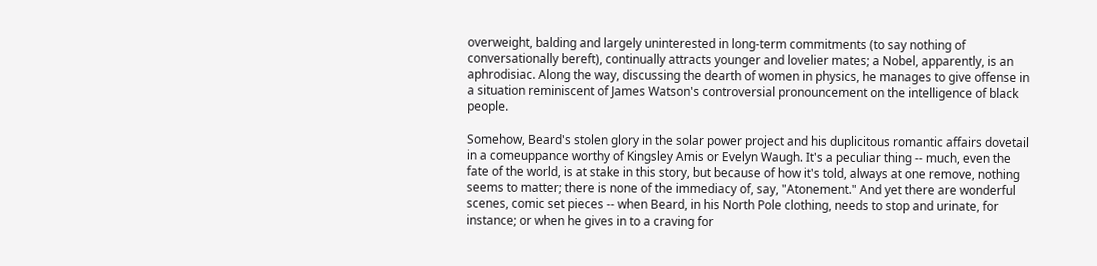overweight, balding and largely uninterested in long-term commitments (to say nothing of conversationally bereft), continually attracts younger and lovelier mates; a Nobel, apparently, is an aphrodisiac. Along the way, discussing the dearth of women in physics, he manages to give offense in a situation reminiscent of James Watson's controversial pronouncement on the intelligence of black people.

Somehow, Beard's stolen glory in the solar power project and his duplicitous romantic affairs dovetail in a comeuppance worthy of Kingsley Amis or Evelyn Waugh. It's a peculiar thing -- much, even the fate of the world, is at stake in this story, but because of how it's told, always at one remove, nothing seems to matter; there is none of the immediacy of, say, "Atonement." And yet there are wonderful scenes, comic set pieces -- when Beard, in his North Pole clothing, needs to stop and urinate, for instance; or when he gives in to a craving for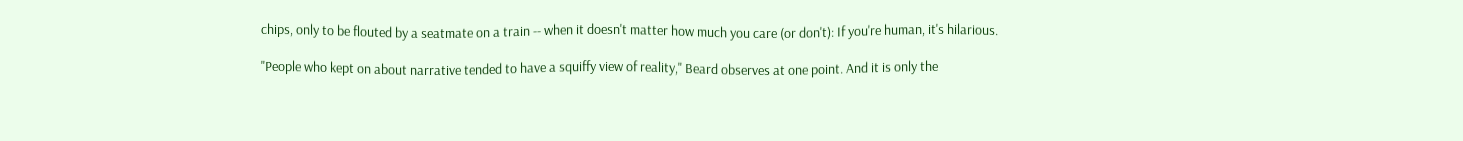chips, only to be flouted by a seatmate on a train -- when it doesn't matter how much you care (or don't): If you're human, it's hilarious.

"People who kept on about narrative tended to have a squiffy view of reality," Beard observes at one point. And it is only the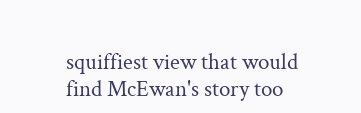squiffiest view that would find McEwan's story too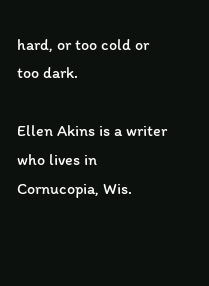hard, or too cold or too dark.

Ellen Akins is a writer who lives in Cornucopia, Wis.